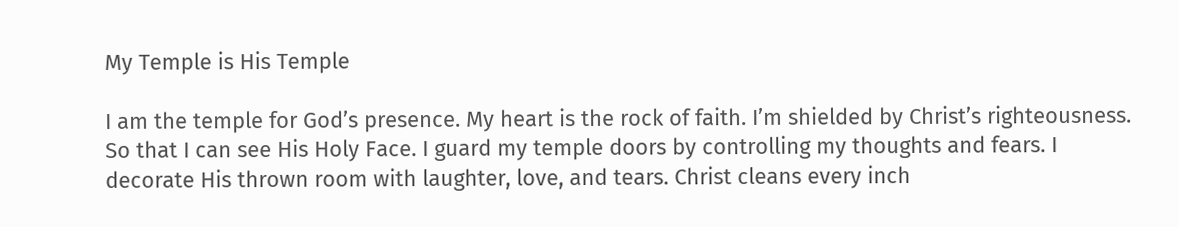My Temple is His Temple

I am the temple for God’s presence. My heart is the rock of faith. I’m shielded by Christ’s righteousness. So that I can see His Holy Face. I guard my temple doors by controlling my thoughts and fears. I decorate His thrown room with laughter, love, and tears. Christ cleans every inch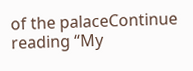of the palaceContinue reading “My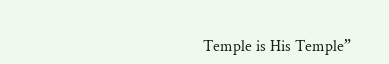Temple is His Temple”